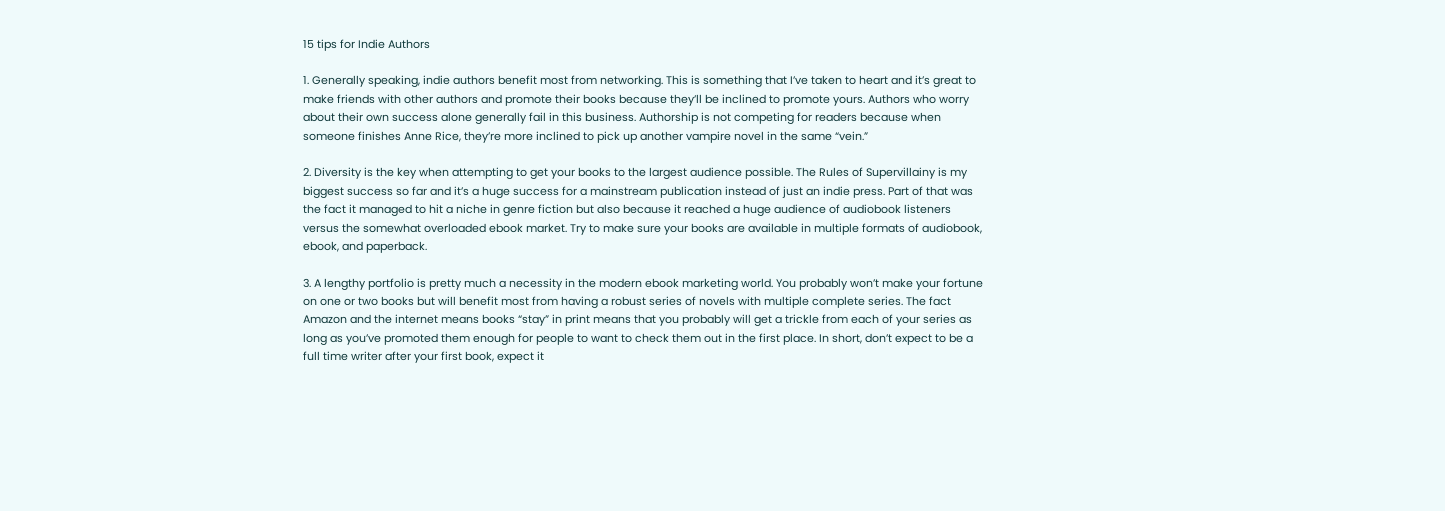15 tips for Indie Authors

1. Generally speaking, indie authors benefit most from networking. This is something that I’ve taken to heart and it’s great to make friends with other authors and promote their books because they’ll be inclined to promote yours. Authors who worry about their own success alone generally fail in this business. Authorship is not competing for readers because when someone finishes Anne Rice, they’re more inclined to pick up another vampire novel in the same “vein.”

2. Diversity is the key when attempting to get your books to the largest audience possible. The Rules of Supervillainy is my biggest success so far and it’s a huge success for a mainstream publication instead of just an indie press. Part of that was the fact it managed to hit a niche in genre fiction but also because it reached a huge audience of audiobook listeners versus the somewhat overloaded ebook market. Try to make sure your books are available in multiple formats of audiobook, ebook, and paperback.

3. A lengthy portfolio is pretty much a necessity in the modern ebook marketing world. You probably won’t make your fortune on one or two books but will benefit most from having a robust series of novels with multiple complete series. The fact Amazon and the internet means books “stay” in print means that you probably will get a trickle from each of your series as long as you’ve promoted them enough for people to want to check them out in the first place. In short, don’t expect to be a full time writer after your first book, expect it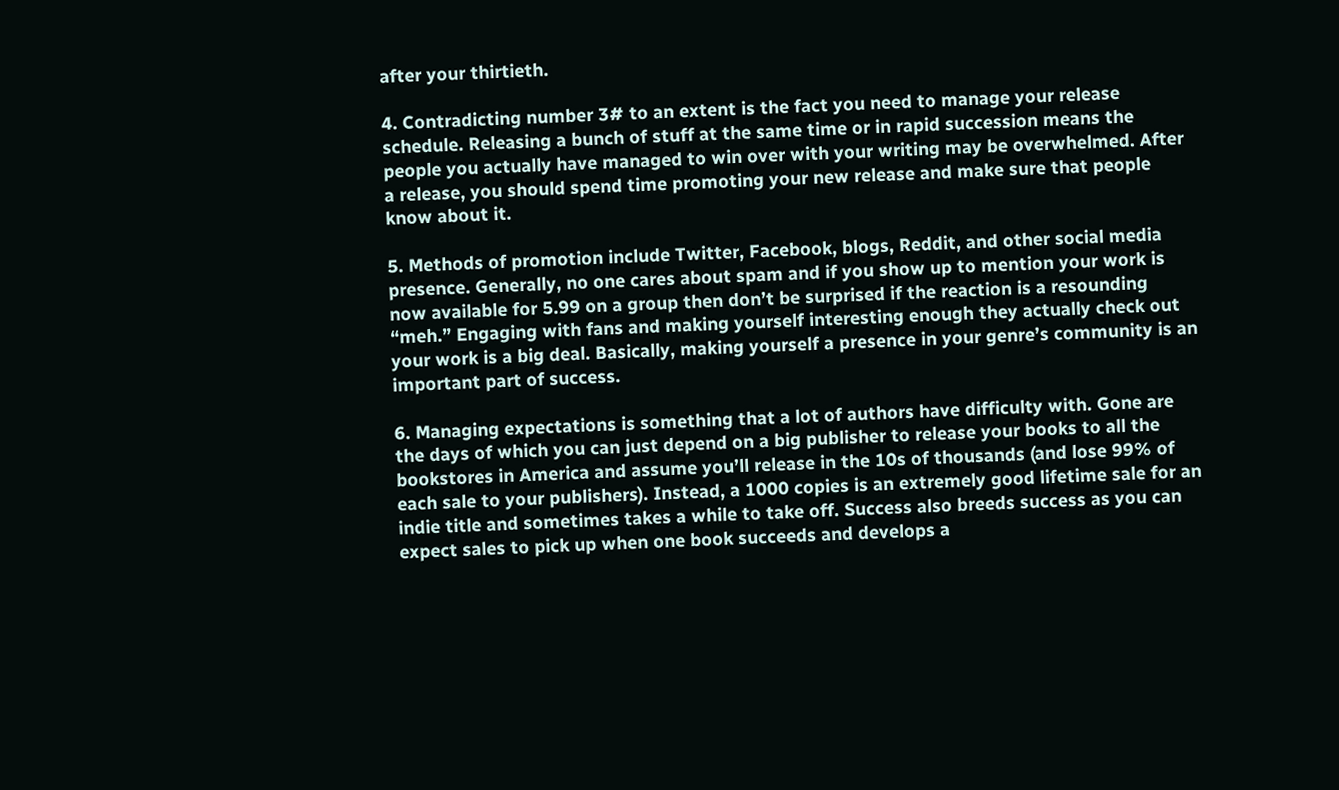after your thirtieth.

4. Contradicting number 3# to an extent is the fact you need to manage your release schedule. Releasing a bunch of stuff at the same time or in rapid succession means the people you actually have managed to win over with your writing may be overwhelmed. After a release, you should spend time promoting your new release and make sure that people know about it.

5. Methods of promotion include Twitter, Facebook, blogs, Reddit, and other social media presence. Generally, no one cares about spam and if you show up to mention your work is now available for 5.99 on a group then don’t be surprised if the reaction is a resounding “meh.” Engaging with fans and making yourself interesting enough they actually check out your work is a big deal. Basically, making yourself a presence in your genre’s community is an important part of success.

6. Managing expectations is something that a lot of authors have difficulty with. Gone are the days of which you can just depend on a big publisher to release your books to all the bookstores in America and assume you’ll release in the 10s of thousands (and lose 99% of each sale to your publishers). Instead, a 1000 copies is an extremely good lifetime sale for an indie title and sometimes takes a while to take off. Success also breeds success as you can expect sales to pick up when one book succeeds and develops a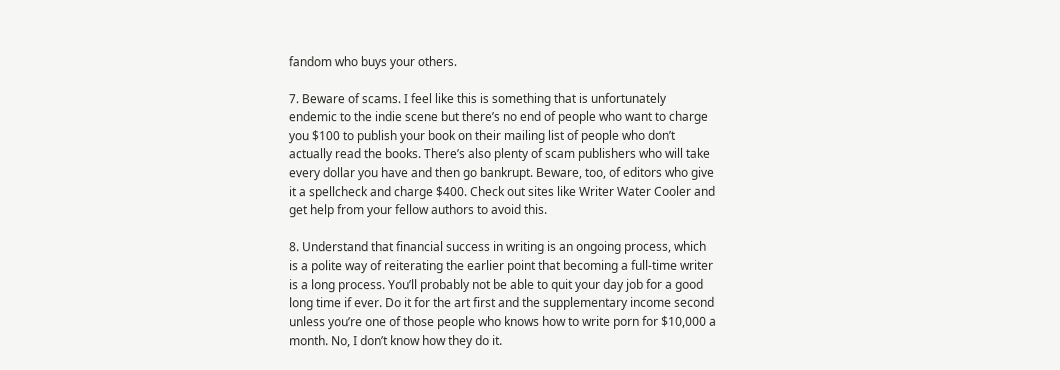fandom who buys your others.

7. Beware of scams. I feel like this is something that is unfortunately endemic to the indie scene but there’s no end of people who want to charge you $100 to publish your book on their mailing list of people who don’t actually read the books. There’s also plenty of scam publishers who will take every dollar you have and then go bankrupt. Beware, too, of editors who give it a spellcheck and charge $400. Check out sites like Writer Water Cooler and get help from your fellow authors to avoid this.

8. Understand that financial success in writing is an ongoing process, which is a polite way of reiterating the earlier point that becoming a full-time writer is a long process. You’ll probably not be able to quit your day job for a good long time if ever. Do it for the art first and the supplementary income second unless you’re one of those people who knows how to write porn for $10,000 a month. No, I don’t know how they do it.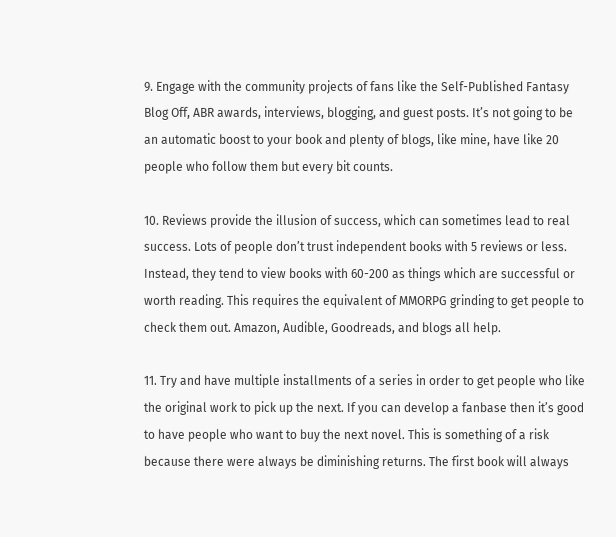9. Engage with the community projects of fans like the Self-Published Fantasy Blog Off, ABR awards, interviews, blogging, and guest posts. It’s not going to be an automatic boost to your book and plenty of blogs, like mine, have like 20 people who follow them but every bit counts.

10. Reviews provide the illusion of success, which can sometimes lead to real success. Lots of people don’t trust independent books with 5 reviews or less. Instead, they tend to view books with 60-200 as things which are successful or worth reading. This requires the equivalent of MMORPG grinding to get people to check them out. Amazon, Audible, Goodreads, and blogs all help.

11. Try and have multiple installments of a series in order to get people who like the original work to pick up the next. If you can develop a fanbase then it’s good to have people who want to buy the next novel. This is something of a risk because there were always be diminishing returns. The first book will always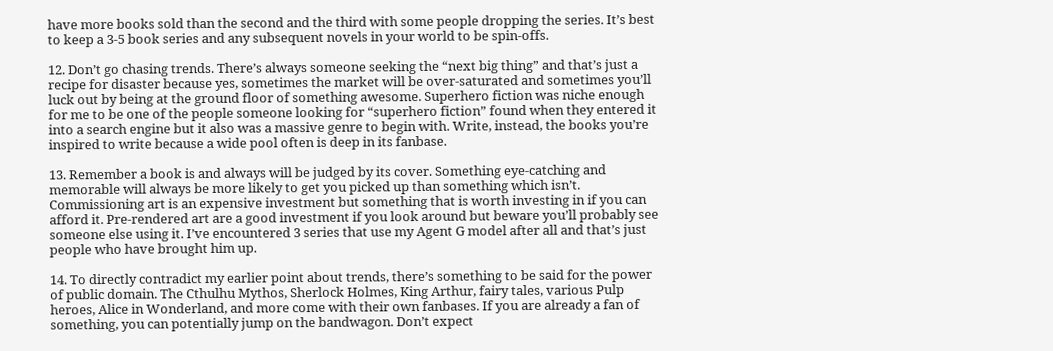have more books sold than the second and the third with some people dropping the series. It’s best to keep a 3-5 book series and any subsequent novels in your world to be spin-offs.

12. Don’t go chasing trends. There’s always someone seeking the “next big thing” and that’s just a recipe for disaster because yes, sometimes the market will be over-saturated and sometimes you’ll luck out by being at the ground floor of something awesome. Superhero fiction was niche enough for me to be one of the people someone looking for “superhero fiction” found when they entered it into a search engine but it also was a massive genre to begin with. Write, instead, the books you’re inspired to write because a wide pool often is deep in its fanbase.

13. Remember a book is and always will be judged by its cover. Something eye-catching and memorable will always be more likely to get you picked up than something which isn’t. Commissioning art is an expensive investment but something that is worth investing in if you can afford it. Pre-rendered art are a good investment if you look around but beware you’ll probably see someone else using it. I’ve encountered 3 series that use my Agent G model after all and that’s just people who have brought him up.

14. To directly contradict my earlier point about trends, there’s something to be said for the power of public domain. The Cthulhu Mythos, Sherlock Holmes, King Arthur, fairy tales, various Pulp heroes, Alice in Wonderland, and more come with their own fanbases. If you are already a fan of something, you can potentially jump on the bandwagon. Don’t expect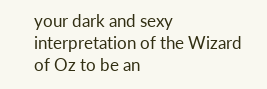your dark and sexy interpretation of the Wizard of Oz to be an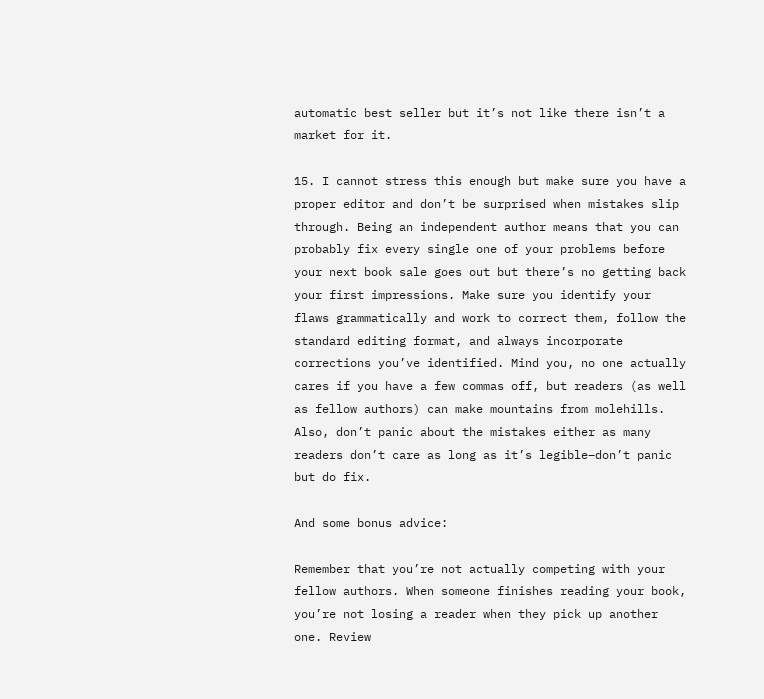automatic best seller but it’s not like there isn’t a market for it.

15. I cannot stress this enough but make sure you have a proper editor and don’t be surprised when mistakes slip through. Being an independent author means that you can probably fix every single one of your problems before your next book sale goes out but there’s no getting back your first impressions. Make sure you identify your flaws grammatically and work to correct them, follow the standard editing format, and always incorporate corrections you’ve identified. Mind you, no one actually cares if you have a few commas off, but readers (as well as fellow authors) can make mountains from molehills. Also, don’t panic about the mistakes either as many readers don’t care as long as it’s legible–don’t panic but do fix.

And some bonus advice:

Remember that you’re not actually competing with your fellow authors. When someone finishes reading your book, you’re not losing a reader when they pick up another one. Review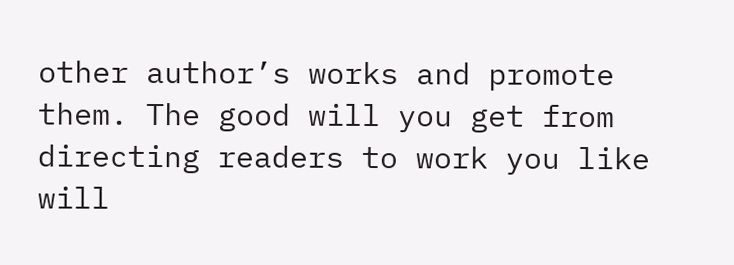other author’s works and promote them. The good will you get from directing readers to work you like will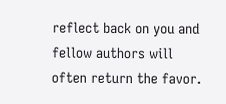reflect back on you and fellow authors will often return the favor.